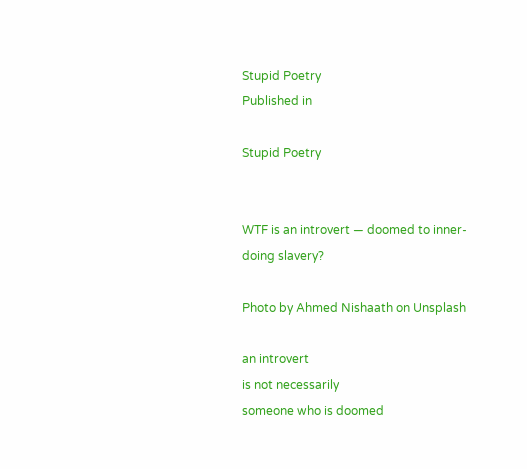Stupid Poetry
Published in

Stupid Poetry


WTF is an introvert — doomed to inner-doing slavery?

Photo by Ahmed Nishaath on Unsplash

an introvert
is not necessarily
someone who is doomed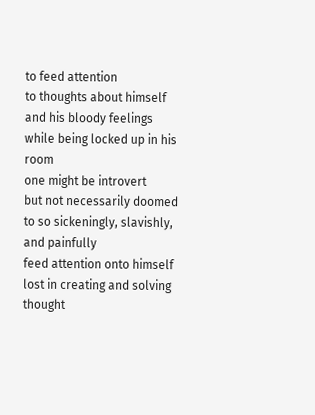to feed attention
to thoughts about himself
and his bloody feelings
while being locked up in his room
one might be introvert
but not necessarily doomed
to so sickeningly, slavishly, and painfully
feed attention onto himself
lost in creating and solving
thought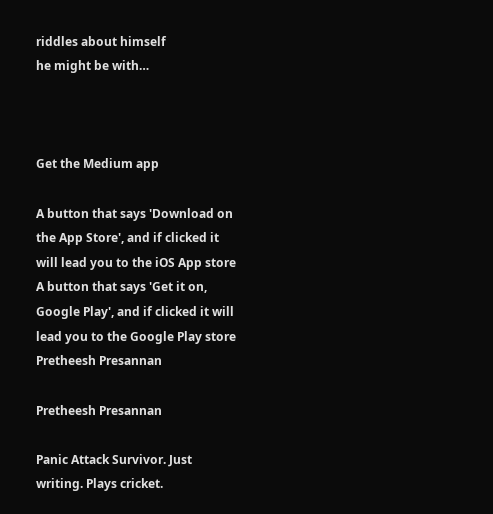riddles about himself
he might be with…



Get the Medium app

A button that says 'Download on the App Store', and if clicked it will lead you to the iOS App store
A button that says 'Get it on, Google Play', and if clicked it will lead you to the Google Play store
Pretheesh Presannan

Pretheesh Presannan

Panic Attack Survivor. Just writing. Plays cricket.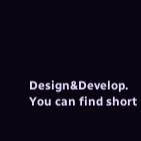Design&Develop. You can find short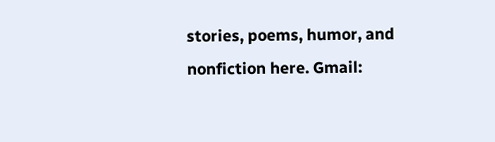stories, poems, humor, and nonfiction here. Gmail: